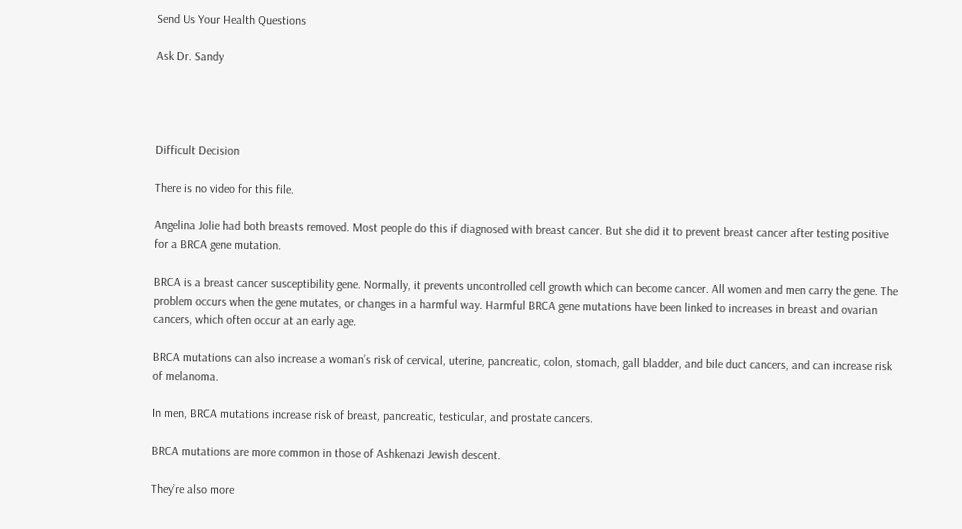Send Us Your Health Questions

Ask Dr. Sandy




Difficult Decision

There is no video for this file.

Angelina Jolie had both breasts removed. Most people do this if diagnosed with breast cancer. But she did it to prevent breast cancer after testing positive for a BRCA gene mutation.

BRCA is a breast cancer susceptibility gene. Normally, it prevents uncontrolled cell growth which can become cancer. All women and men carry the gene. The problem occurs when the gene mutates, or changes in a harmful way. Harmful BRCA gene mutations have been linked to increases in breast and ovarian cancers, which often occur at an early age.

BRCA mutations can also increase a woman’s risk of cervical, uterine, pancreatic, colon, stomach, gall bladder, and bile duct cancers, and can increase risk of melanoma.

In men, BRCA mutations increase risk of breast, pancreatic, testicular, and prostate cancers.

BRCA mutations are more common in those of Ashkenazi Jewish descent.

They’re also more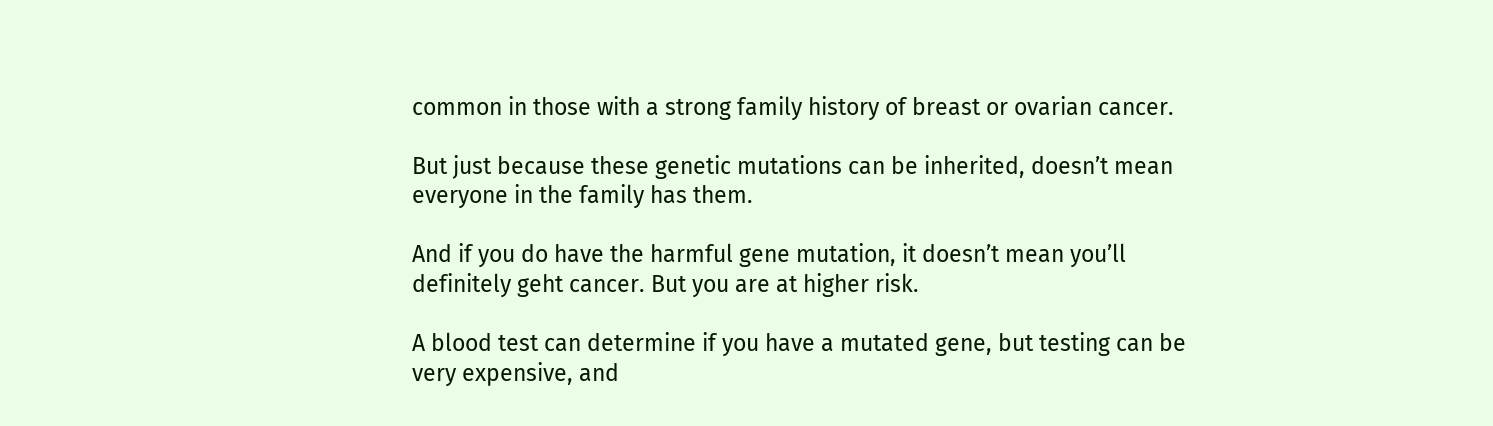common in those with a strong family history of breast or ovarian cancer.

But just because these genetic mutations can be inherited, doesn’t mean everyone in the family has them.

And if you do have the harmful gene mutation, it doesn’t mean you’ll definitely geht cancer. But you are at higher risk.

A blood test can determine if you have a mutated gene, but testing can be very expensive, and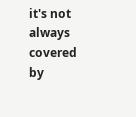it's not always covered by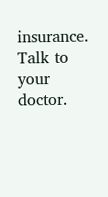insurance. Talk to your doctor.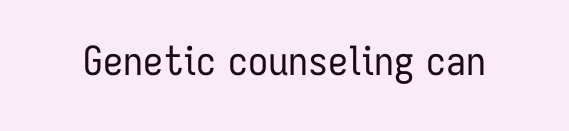Genetic counseling can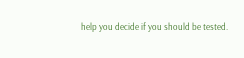help you decide if you should be tested.